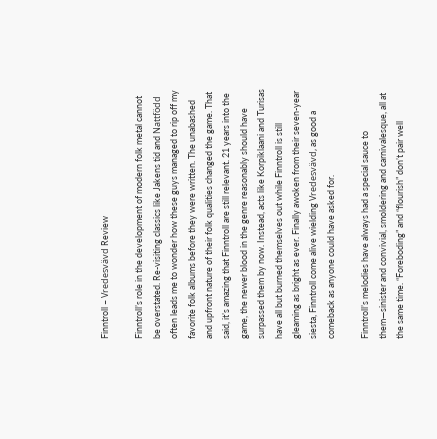Finntroll – Vredesvävd Review

Finntroll’s role in the development of modern folk metal cannot be overstated. Re-visiting classics like Jakens tid and Nattfödd often leads me to wonder how these guys managed to rip off my favorite folk albums before they were written. The unabashed and upfront nature of their folk qualities changed the game. That said, it’s amazing that Finntroll are still relevant. 21 years into the game, the newer blood in the genre reasonably should have surpassed them by now. Instead, acts like Korpiklaani and Turisas have all but burned themselves out while Finntroll is still gleaming as bright as ever. Finally awoken from their seven-year siesta, Finntroll come alive wielding Vredesvävd, as good a comeback as anyone could have asked for.

Finntroll’s melodies have always had a special sauce to them—sinister and convivial, smoldering and carnivalesque, all at the same time. “Foreboding” and “flourish” don’t pair well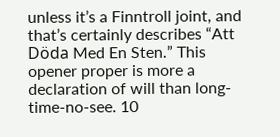unless it’s a Finntroll joint, and that’s certainly describes “Att Döda Med En Sten.” This opener proper is more a declaration of will than long-time-no-see. 10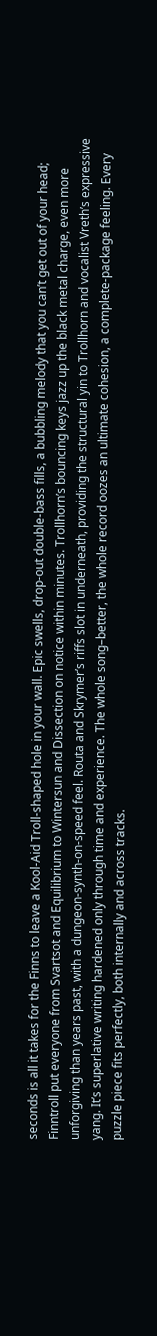seconds is all it takes for the Finns to leave a Kool-Aid Troll-shaped hole in your wall. Epic swells, drop-out double-bass fills, a bubbling melody that you can’t get out of your head; Finntroll put everyone from Svartsot and Equilibrium to Wintersun and Dissection on notice within minutes. Trollhorn’s bouncing keys jazz up the black metal charge, even more unforgiving than years past, with a dungeon-synth-on-speed feel. Routa and Skrymer’s riffs slot in underneath, providing the structural yin to Trollhorn and vocalist Vreth’s expressive yang. It’s superlative writing hardened only through time and experience. The whole song–better, the whole record oozes an ultimate cohesion, a complete-package feeling. Every puzzle piece fits perfectly, both internally and across tracks.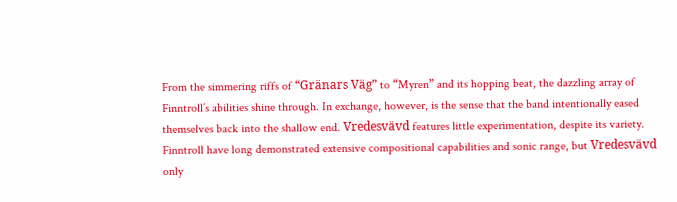From the simmering riffs of “Gränars Väg” to “Myren” and its hopping beat, the dazzling array of Finntroll’s abilities shine through. In exchange, however, is the sense that the band intentionally eased themselves back into the shallow end. Vredesvävd features little experimentation, despite its variety. Finntroll have long demonstrated extensive compositional capabilities and sonic range, but Vredesvävd only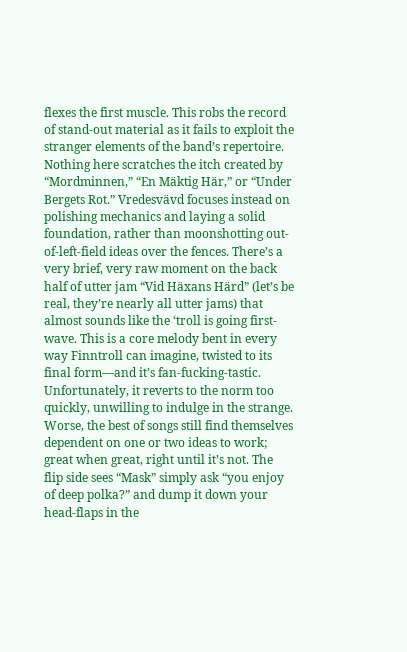flexes the first muscle. This robs the record of stand-out material as it fails to exploit the stranger elements of the band’s repertoire. Nothing here scratches the itch created by “Mordminnen,” “En Mäktig Här,” or “Under Bergets Rot.” Vredesvävd focuses instead on polishing mechanics and laying a solid foundation, rather than moonshotting out-of-left-field ideas over the fences. There’s a very brief, very raw moment on the back half of utter jam “Vid Häxans Härd” (let’s be real, they’re nearly all utter jams) that almost sounds like the ‘troll is going first-wave. This is a core melody bent in every way Finntroll can imagine, twisted to its final form—and it’s fan-fucking-tastic. Unfortunately, it reverts to the norm too quickly, unwilling to indulge in the strange. Worse, the best of songs still find themselves dependent on one or two ideas to work; great when great, right until it’s not. The flip side sees “Mask” simply ask “you enjoy of deep polka?” and dump it down your head-flaps in the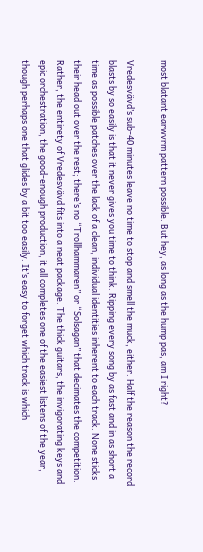most blatant earwvrm pattern possible. But hey, as long as the hump pas, am I right?

Vredesvävd’s sub-40 minutes leave no time to stop and smell the muck, either. Half the reason the record blasts by so easily is that it never gives you time to think. Ripping every song by as fast and in as short a time as possible patches over the lack of a clean, individual identities inherent to each track. None sticks their head out over the rest; there’s no “Trollhammaren” or “Solsagan” that decimates the competition. Rather, the entirety of Vredesvävd fits into a neat package. The thick guitars, the invigorating keys and epic orchestration, the good-enough production, it all completes one of the easiest listens of the year, though perhaps one that glides by a bit too easily. It’s easy to forget which track is which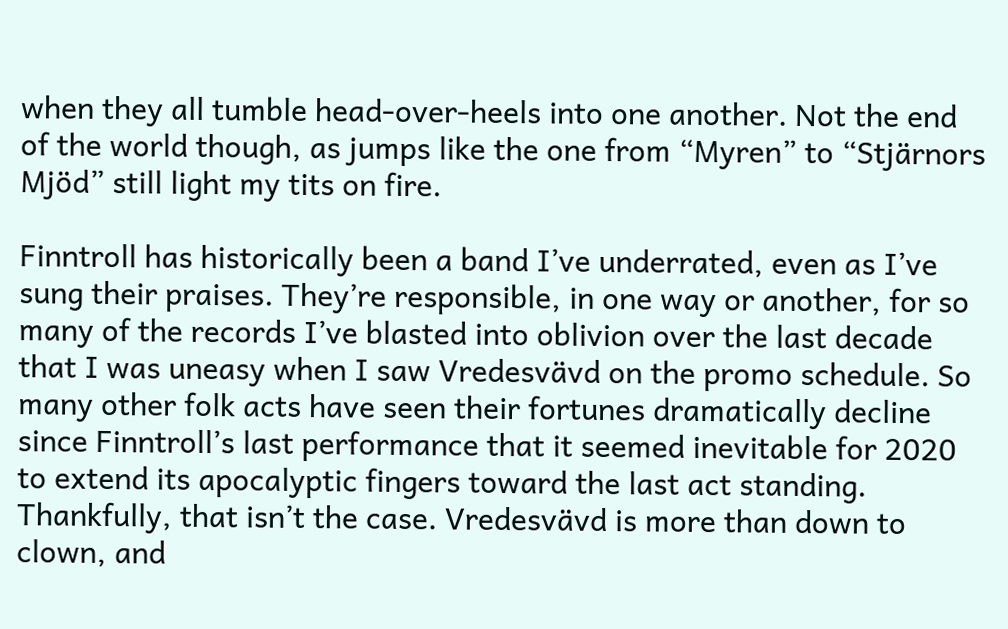when they all tumble head-over-heels into one another. Not the end of the world though, as jumps like the one from “Myren” to “Stjärnors Mjöd” still light my tits on fire.

Finntroll has historically been a band I’ve underrated, even as I’ve sung their praises. They’re responsible, in one way or another, for so many of the records I’ve blasted into oblivion over the last decade that I was uneasy when I saw Vredesvävd on the promo schedule. So many other folk acts have seen their fortunes dramatically decline since Finntroll’s last performance that it seemed inevitable for 2020 to extend its apocalyptic fingers toward the last act standing. Thankfully, that isn’t the case. Vredesvävd is more than down to clown, and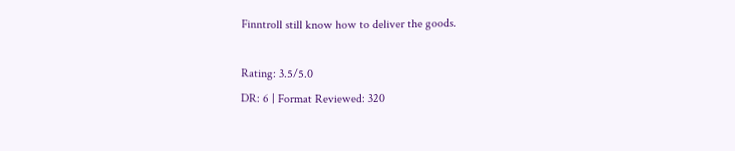Finntroll still know how to deliver the goods.

Rating: 3.5/5.0
DR: 6 | Format Reviewed: 320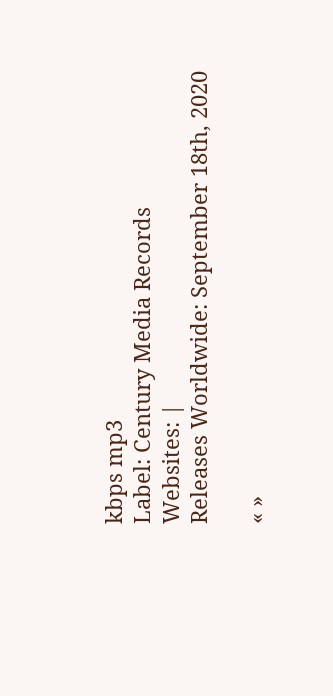kbps mp3
Label: Century Media Records
Websites: |
Releases Worldwide: September 18th, 2020

« »